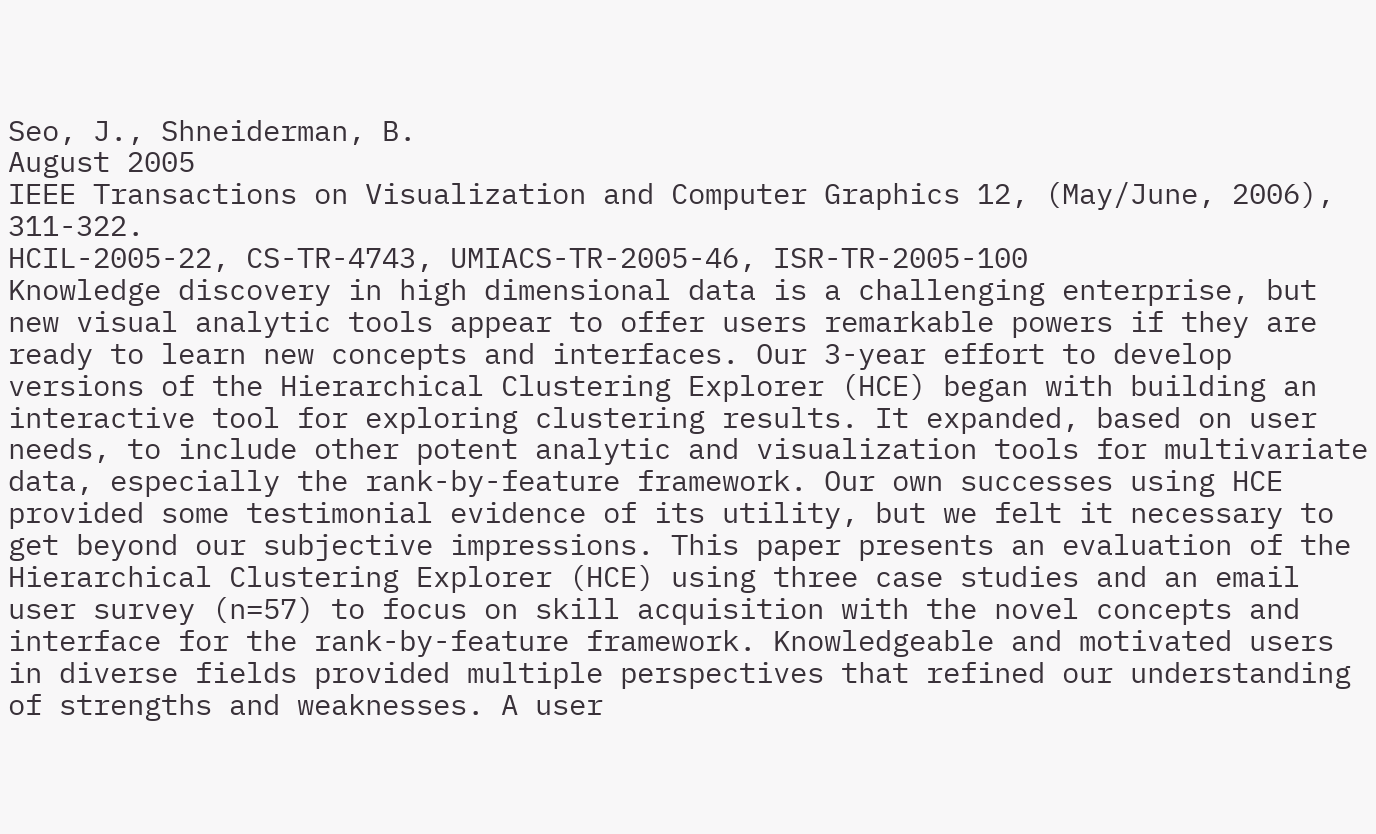Seo, J., Shneiderman, B.
August 2005
IEEE Transactions on Visualization and Computer Graphics 12, (May/June, 2006), 311-322.
HCIL-2005-22, CS-TR-4743, UMIACS-TR-2005-46, ISR-TR-2005-100
Knowledge discovery in high dimensional data is a challenging enterprise, but new visual analytic tools appear to offer users remarkable powers if they are ready to learn new concepts and interfaces. Our 3-year effort to develop versions of the Hierarchical Clustering Explorer (HCE) began with building an interactive tool for exploring clustering results. It expanded, based on user needs, to include other potent analytic and visualization tools for multivariate data, especially the rank-by-feature framework. Our own successes using HCE provided some testimonial evidence of its utility, but we felt it necessary to get beyond our subjective impressions. This paper presents an evaluation of the Hierarchical Clustering Explorer (HCE) using three case studies and an email user survey (n=57) to focus on skill acquisition with the novel concepts and interface for the rank-by-feature framework. Knowledgeable and motivated users in diverse fields provided multiple perspectives that refined our understanding of strengths and weaknesses. A user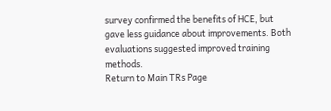survey confirmed the benefits of HCE, but gave less guidance about improvements. Both evaluations suggested improved training methods.
Return to Main TRs Page